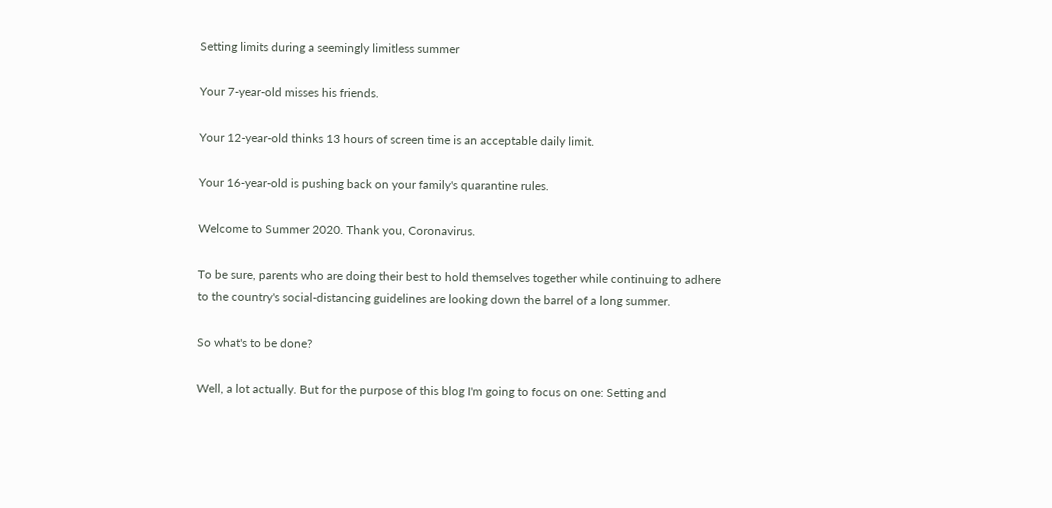Setting limits during a seemingly limitless summer

Your 7-year-old misses his friends.

Your 12-year-old thinks 13 hours of screen time is an acceptable daily limit.

Your 16-year-old is pushing back on your family's quarantine rules.

Welcome to Summer 2020. Thank you, Coronavirus.

To be sure, parents who are doing their best to hold themselves together while continuing to adhere to the country's social-distancing guidelines are looking down the barrel of a long summer.

So what's to be done?

Well, a lot actually. But for the purpose of this blog I'm going to focus on one: Setting and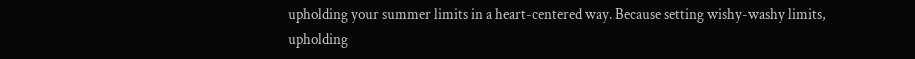upholding your summer limits in a heart-centered way. Because setting wishy-washy limits, upholding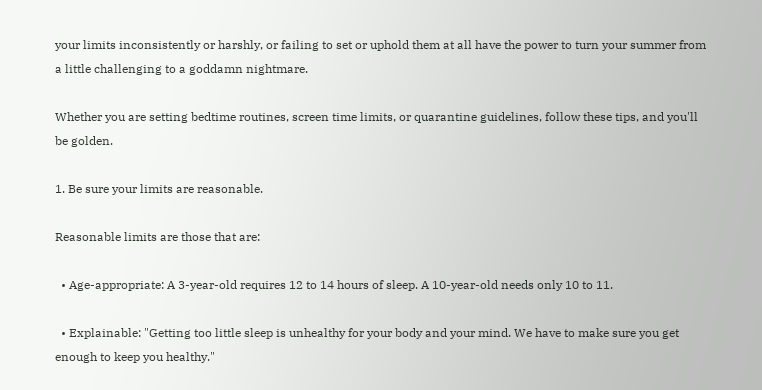your limits inconsistently or harshly, or failing to set or uphold them at all have the power to turn your summer from a little challenging to a goddamn nightmare.

Whether you are setting bedtime routines, screen time limits, or quarantine guidelines, follow these tips, and you'll be golden.

1. Be sure your limits are reasonable.

Reasonable limits are those that are:

  • Age-appropriate: A 3-year-old requires 12 to 14 hours of sleep. A 10-year-old needs only 10 to 11.

  • Explainable: "Getting too little sleep is unhealthy for your body and your mind. We have to make sure you get enough to keep you healthy."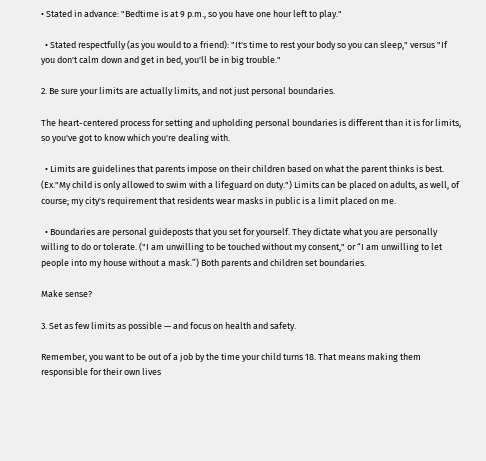• Stated in advance: "Bedtime is at 9 p.m., so you have one hour left to play."

  • Stated respectfully (as you would to a friend): "It's time to rest your body so you can sleep," versus "If you don't calm down and get in bed, you'll be in big trouble."

2. Be sure your limits are actually limits, and not just personal boundaries.

The heart-centered process for setting and upholding personal boundaries is different than it is for limits, so you've got to know which you're dealing with.

  • Limits are guidelines that parents impose on their children based on what the parent thinks is best. (Ex."My child is only allowed to swim with a lifeguard on duty.") Limits can be placed on adults, as well, of course; my city's requirement that residents wear masks in public is a limit placed on me.

  • Boundaries are personal guideposts that you set for yourself. They dictate what you are personally willing to do or tolerate. ("I am unwilling to be touched without my consent," or “I am unwilling to let people into my house without a mask.”) Both parents and children set boundaries.

Make sense?

3. Set as few limits as possible — and focus on health and safety.

Remember, you want to be out of a job by the time your child turns 18. That means making them responsible for their own lives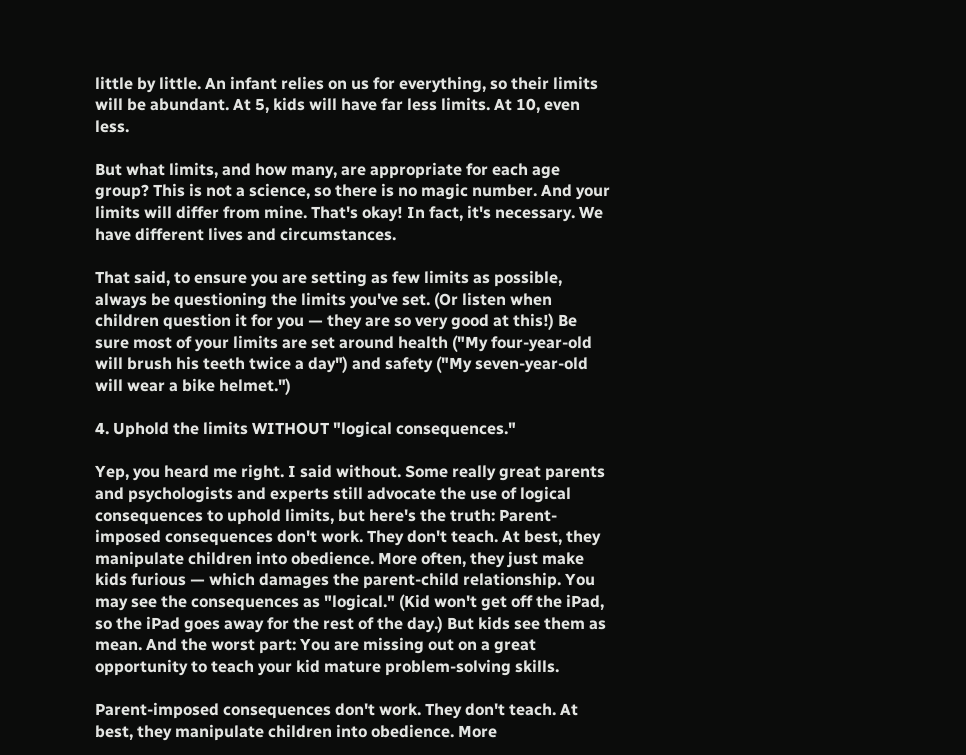little by little. An infant relies on us for everything, so their limits will be abundant. At 5, kids will have far less limits. At 10, even less.

But what limits, and how many, are appropriate for each age group? This is not a science, so there is no magic number. And your limits will differ from mine. That's okay! In fact, it's necessary. We have different lives and circumstances.

That said, to ensure you are setting as few limits as possible, always be questioning the limits you've set. (Or listen when children question it for you — they are so very good at this!) Be sure most of your limits are set around health ("My four-year-old will brush his teeth twice a day") and safety ("My seven-year-old will wear a bike helmet.")

4. Uphold the limits WITHOUT "logical consequences."

Yep, you heard me right. I said without. Some really great parents and psychologists and experts still advocate the use of logical consequences to uphold limits, but here's the truth: Parent-imposed consequences don't work. They don't teach. At best, they manipulate children into obedience. More often, they just make kids furious — which damages the parent-child relationship. You may see the consequences as "logical." (Kid won't get off the iPad, so the iPad goes away for the rest of the day.) But kids see them as mean. And the worst part: You are missing out on a great opportunity to teach your kid mature problem-solving skills.

Parent-imposed consequences don't work. They don't teach. At best, they manipulate children into obedience. More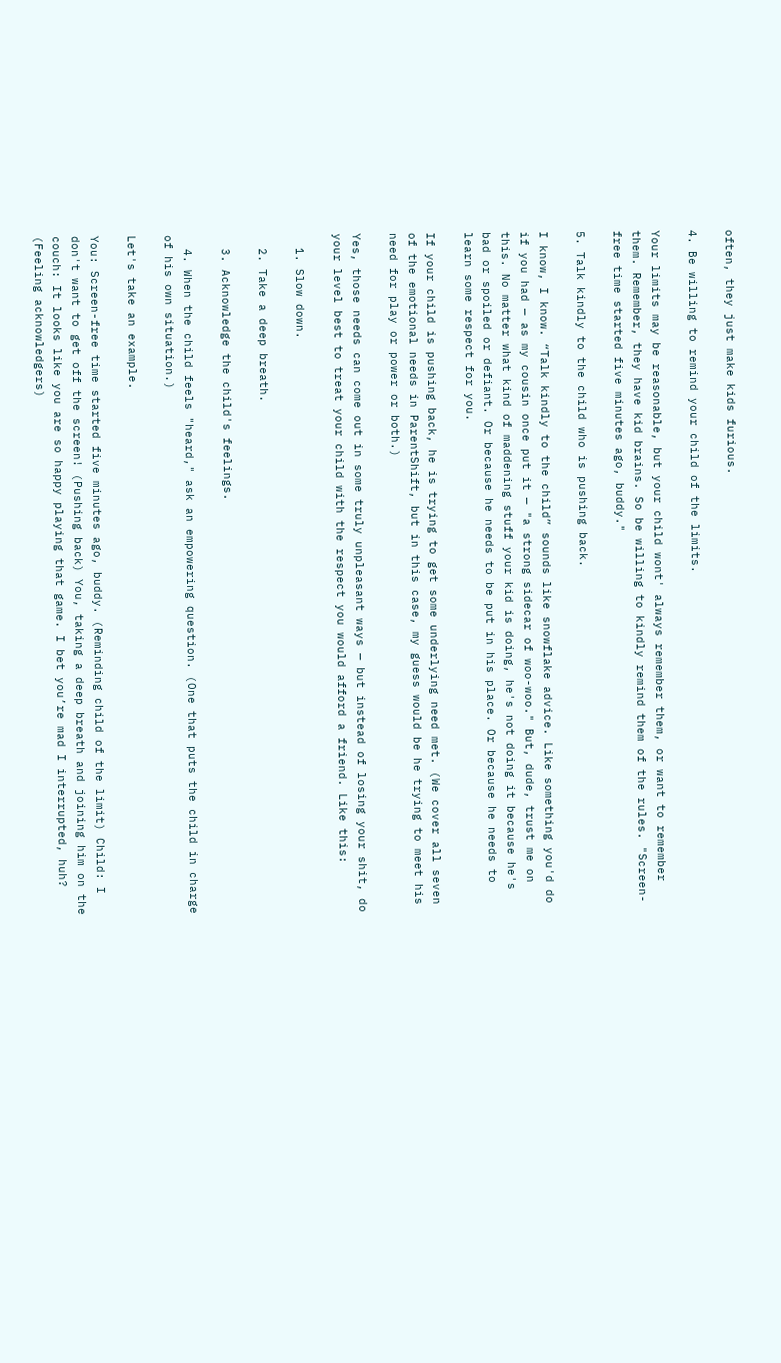often, they just make kids furious.

4. Be willing to remind your child of the limits.

Your limits may be reasonable, but your child wont' always remember them, or want to remember them. Remember, they have kid brains. So be willing to kindly remind them of the rules. "Screen-free time started five minutes ago, buddy."

5. Talk kindly to the child who is pushing back.

I know, I know. “Talk kindly to the child” sounds like snowflake advice. Like something you'd do if you had — as my cousin once put it — "a strong sidecar of woo-woo." But, dude, trust me on this. No matter what kind of maddening stuff your kid is doing, he's not doing it because he's bad or spoiled or defiant. Or because he needs to be put in his place. Or because he needs to learn some respect for you.

If your child is pushing back, he is trying to get some underlying need met. (We cover all seven of the emotional needs in ParentShift, but in this case, my guess would be he trying to meet his need for play or power or both.)

Yes, those needs can come out in some truly unpleasant ways — but instead of losing your shit, do your level best to treat your child with the respect you would afford a friend. Like this:

  1. Slow down.

  2. Take a deep breath.

  3. Acknowledge the child's feelings.

  4. When the child feels "heard," ask an empowering question. (One that puts the child in charge of his own situation.)

Let's take an example.

You: Screen-free time started five minutes ago, buddy. (Reminding child of the limit) Child: I don't want to get off the screen! (Pushing back) You, taking a deep breath and joining him on the couch: It looks like you are so happy playing that game. I bet you’re mad I interrupted, huh? (Feeling acknowledgers)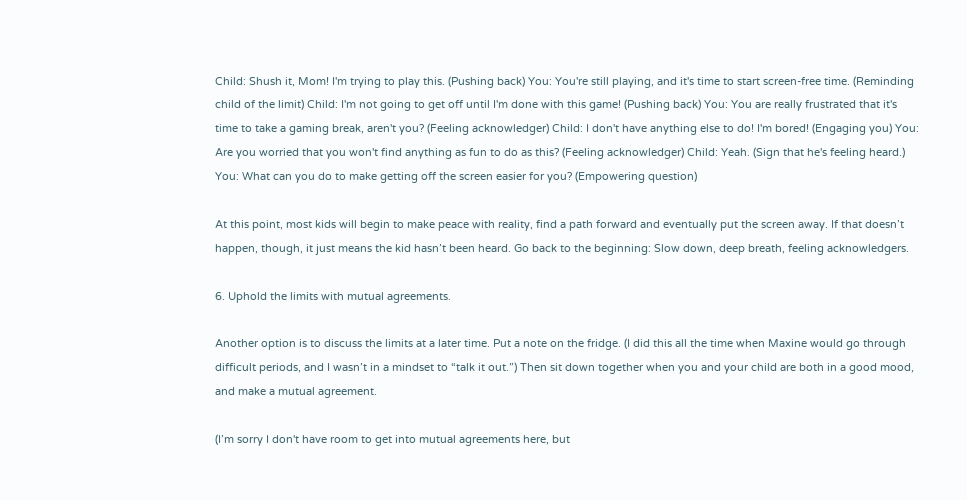Child: Shush it, Mom! I'm trying to play this. (Pushing back) You: You're still playing, and it's time to start screen-free time. (Reminding child of the limit) Child: I'm not going to get off until I'm done with this game! (Pushing back) You: You are really frustrated that it's time to take a gaming break, aren't you? (Feeling acknowledger) Child: I don't have anything else to do! I'm bored! (Engaging you) You: Are you worried that you won't find anything as fun to do as this? (Feeling acknowledger) Child: Yeah. (Sign that he's feeling heard.) You: What can you do to make getting off the screen easier for you? (Empowering question)

At this point, most kids will begin to make peace with reality, find a path forward and eventually put the screen away. If that doesn’t happen, though, it just means the kid hasn’t been heard. Go back to the beginning: Slow down, deep breath, feeling acknowledgers.

6. Uphold the limits with mutual agreements.

Another option is to discuss the limits at a later time. Put a note on the fridge. (I did this all the time when Maxine would go through difficult periods, and I wasn’t in a mindset to “talk it out.”) Then sit down together when you and your child are both in a good mood, and make a mutual agreement.

(I’m sorry I don't have room to get into mutual agreements here, but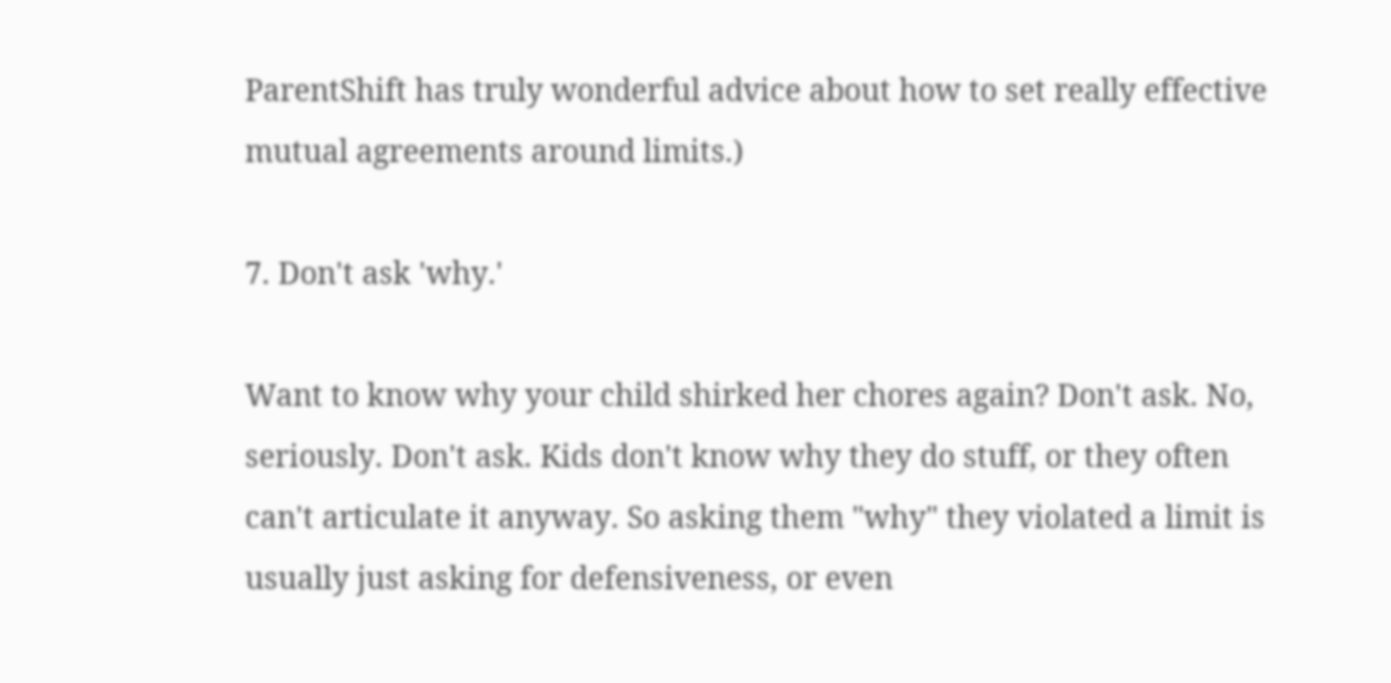ParentShift has truly wonderful advice about how to set really effective mutual agreements around limits.)

7. Don't ask 'why.'

Want to know why your child shirked her chores again? Don't ask. No, seriously. Don't ask. Kids don't know why they do stuff, or they often can't articulate it anyway. So asking them "why" they violated a limit is usually just asking for defensiveness, or even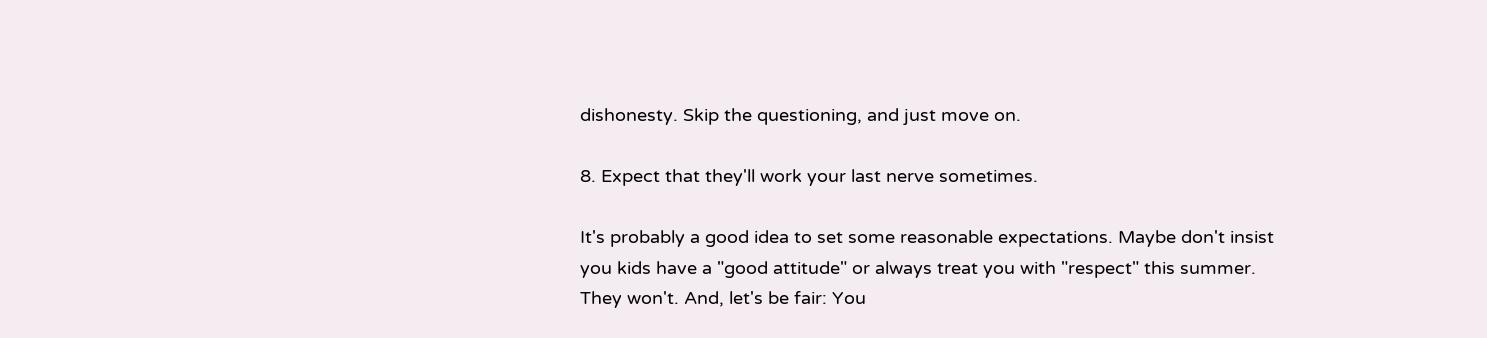dishonesty. Skip the questioning, and just move on.

8. Expect that they'll work your last nerve sometimes.

It's probably a good idea to set some reasonable expectations. Maybe don't insist you kids have a "good attitude" or always treat you with "respect" this summer. They won't. And, let's be fair: You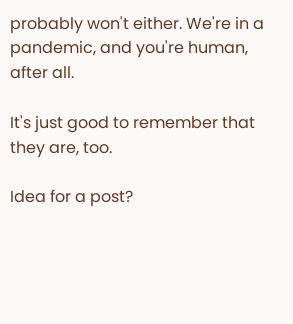probably won't either. We're in a pandemic, and you're human, after all.

It's just good to remember that they are, too.

Idea for a post?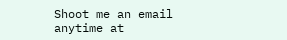Shoot me an email anytime at